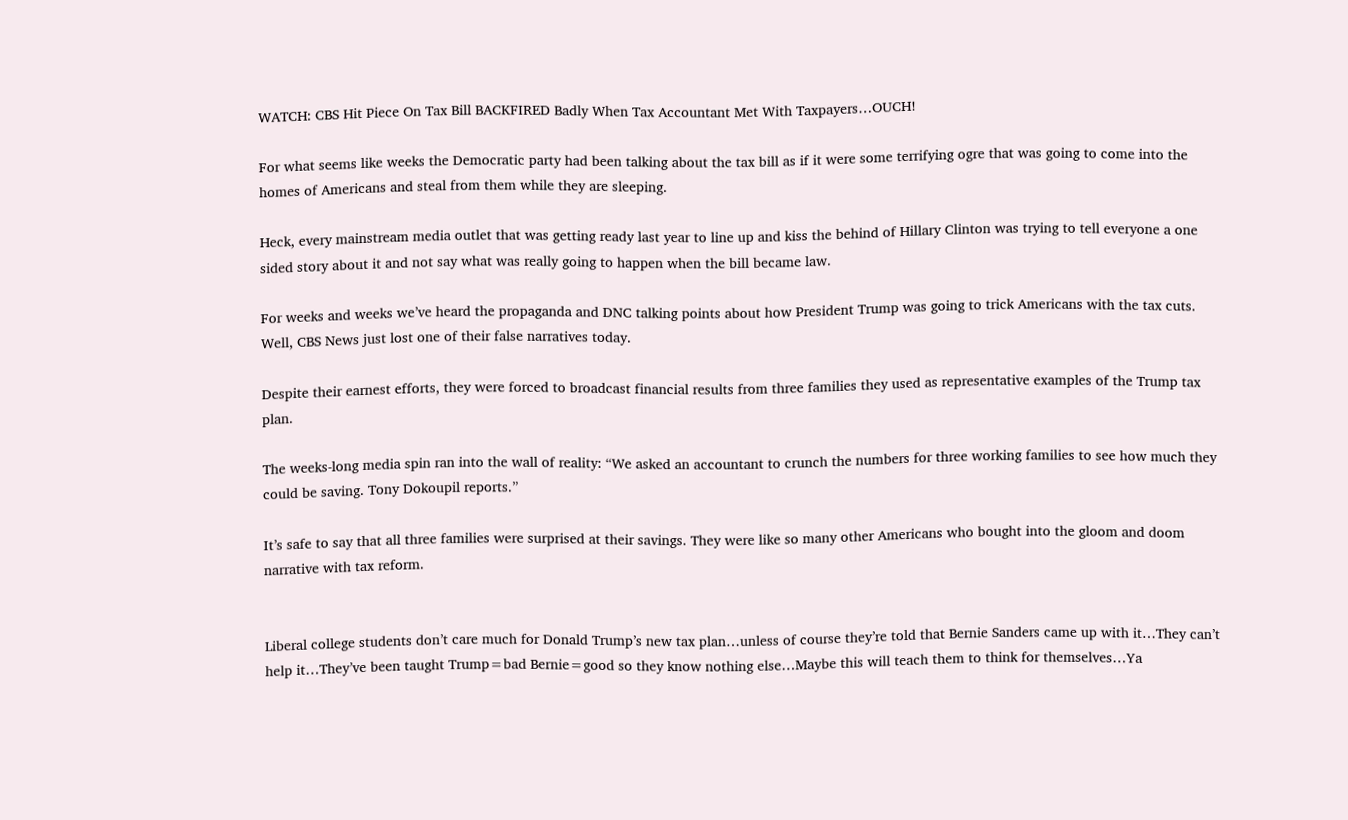WATCH: CBS Hit Piece On Tax Bill BACKFIRED Badly When Tax Accountant Met With Taxpayers…OUCH!

For what seems like weeks the Democratic party had been talking about the tax bill as if it were some terrifying ogre that was going to come into the homes of Americans and steal from them while they are sleeping.

Heck, every mainstream media outlet that was getting ready last year to line up and kiss the behind of Hillary Clinton was trying to tell everyone a one sided story about it and not say what was really going to happen when the bill became law.

For weeks and weeks we’ve heard the propaganda and DNC talking points about how President Trump was going to trick Americans with the tax cuts. Well, CBS News just lost one of their false narratives today.

Despite their earnest efforts, they were forced to broadcast financial results from three families they used as representative examples of the Trump tax plan.

The weeks-long media spin ran into the wall of reality: “We asked an accountant to crunch the numbers for three working families to see how much they could be saving. Tony Dokoupil reports.”

It’s safe to say that all three families were surprised at their savings. They were like so many other Americans who bought into the gloom and doom narrative with tax reform.


Liberal college students don’t care much for Donald Trump’s new tax plan…unless of course they’re told that Bernie Sanders came up with it…They can’t help it…They’ve been taught Trump=bad Bernie=good so they know nothing else…Maybe this will teach them to think for themselves…Ya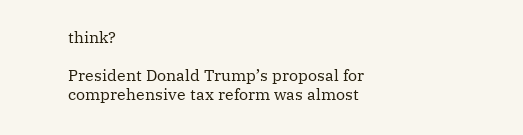think?

President Donald Trump’s proposal for comprehensive tax reform was almost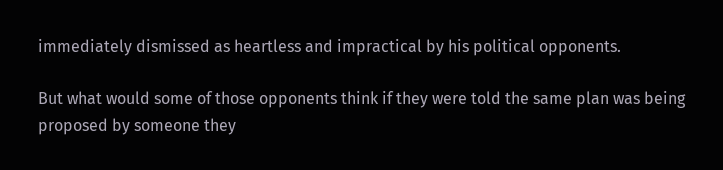immediately dismissed as heartless and impractical by his political opponents.

But what would some of those opponents think if they were told the same plan was being proposed by someone they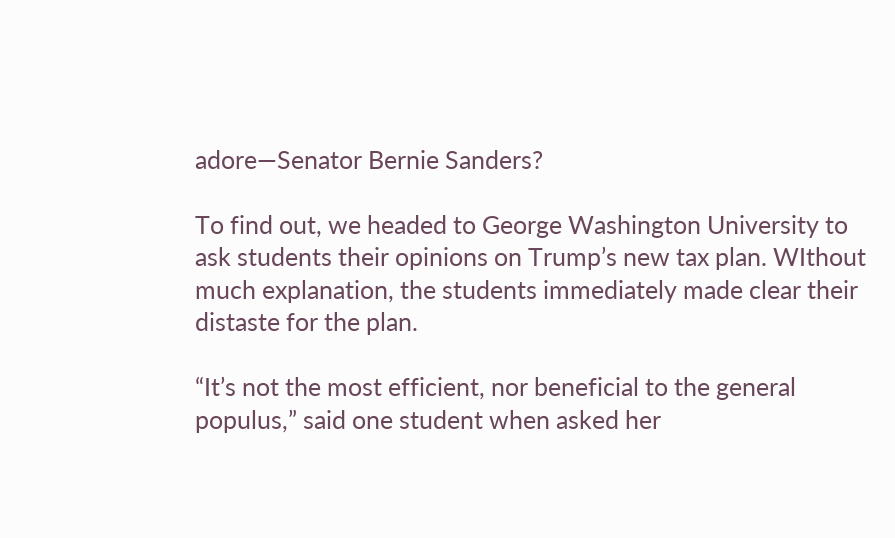adore—Senator Bernie Sanders?

To find out, we headed to George Washington University to ask students their opinions on Trump’s new tax plan. WIthout much explanation, the students immediately made clear their distaste for the plan.

“It’s not the most efficient, nor beneficial to the general populus,” said one student when asked her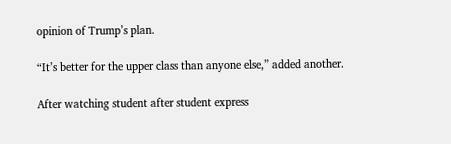opinion of Trump’s plan.

“It’s better for the upper class than anyone else,” added another.

After watching student after student express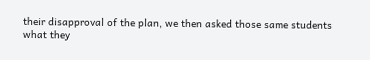their disapproval of the plan, we then asked those same students what they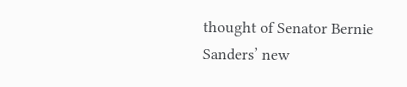thought of Senator Bernie Sanders’ new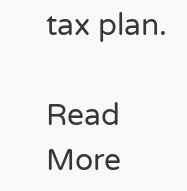tax plan.

Read More